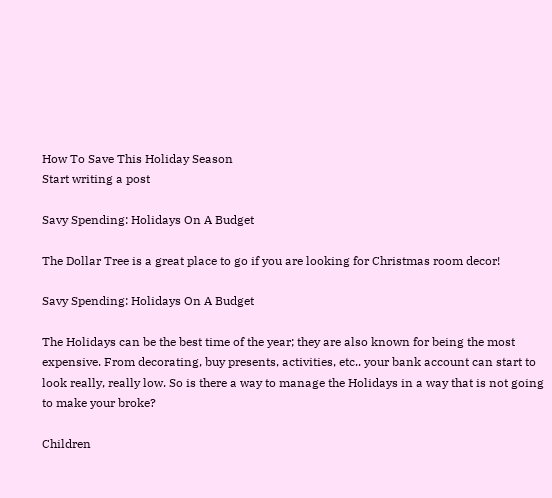How To Save This Holiday Season
Start writing a post

Savy Spending: Holidays On A Budget

The Dollar Tree is a great place to go if you are looking for Christmas room decor!

Savy Spending: Holidays On A Budget

The Holidays can be the best time of the year; they are also known for being the most expensive. From decorating, buy presents, activities, etc.. your bank account can start to look really, really low. So is there a way to manage the Holidays in a way that is not going to make your broke?

Children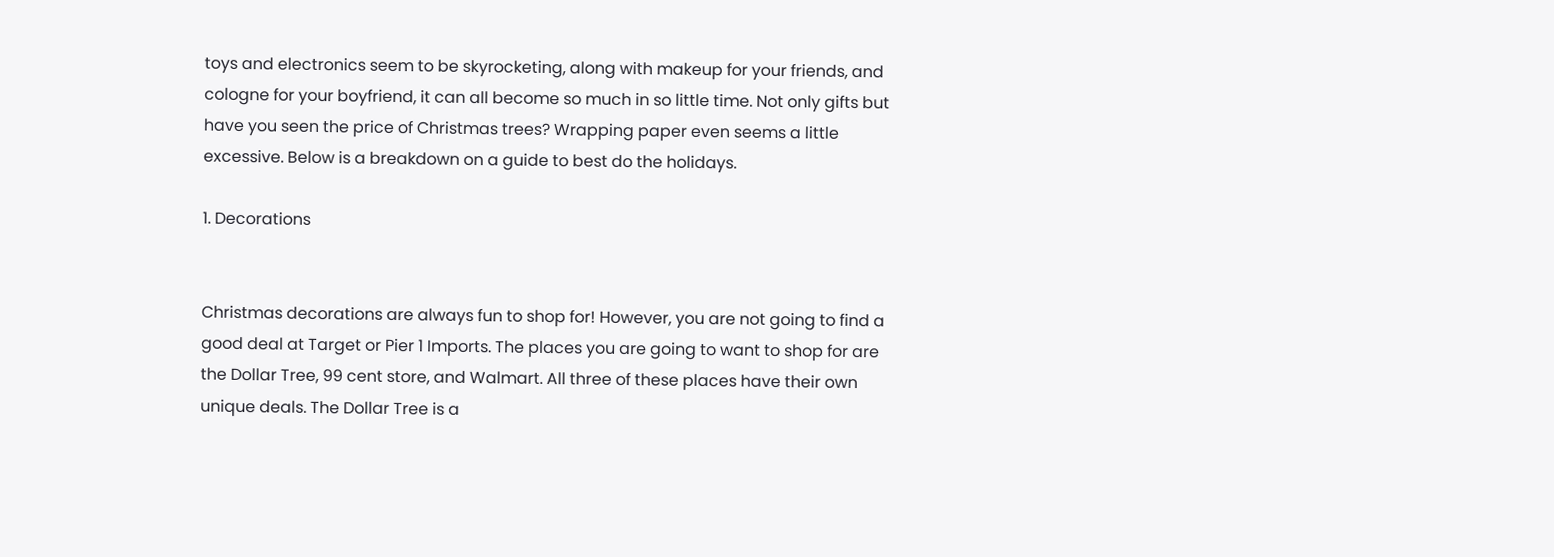toys and electronics seem to be skyrocketing, along with makeup for your friends, and cologne for your boyfriend, it can all become so much in so little time. Not only gifts but have you seen the price of Christmas trees? Wrapping paper even seems a little excessive. Below is a breakdown on a guide to best do the holidays.

1. Decorations


Christmas decorations are always fun to shop for! However, you are not going to find a good deal at Target or Pier 1 Imports. The places you are going to want to shop for are the Dollar Tree, 99 cent store, and Walmart. All three of these places have their own unique deals. The Dollar Tree is a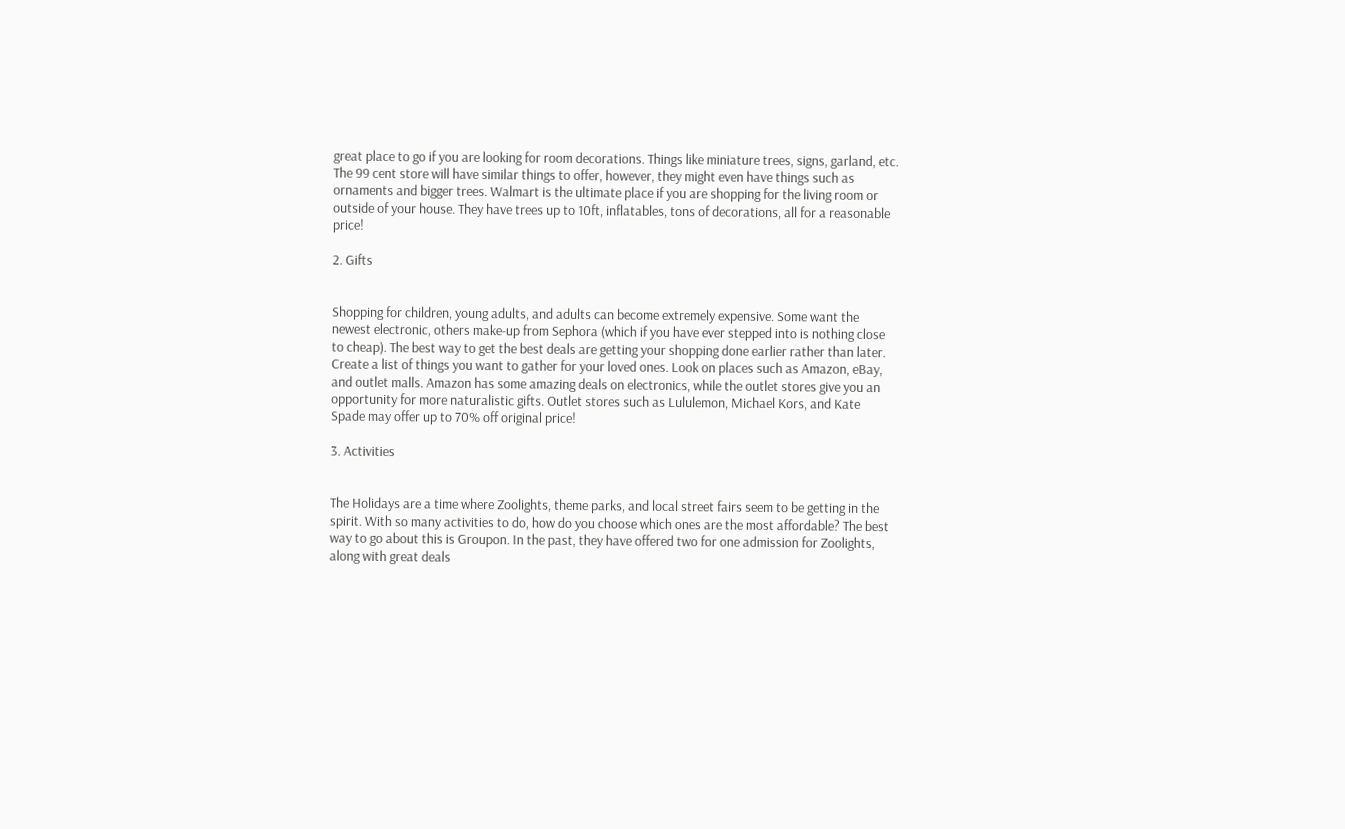great place to go if you are looking for room decorations. Things like miniature trees, signs, garland, etc. The 99 cent store will have similar things to offer, however, they might even have things such as ornaments and bigger trees. Walmart is the ultimate place if you are shopping for the living room or outside of your house. They have trees up to 10ft, inflatables, tons of decorations, all for a reasonable price!

2. Gifts


Shopping for children, young adults, and adults can become extremely expensive. Some want the newest electronic, others make-up from Sephora (which if you have ever stepped into is nothing close to cheap). The best way to get the best deals are getting your shopping done earlier rather than later. Create a list of things you want to gather for your loved ones. Look on places such as Amazon, eBay, and outlet malls. Amazon has some amazing deals on electronics, while the outlet stores give you an opportunity for more naturalistic gifts. Outlet stores such as Lululemon, Michael Kors, and Kate Spade may offer up to 70% off original price!

3. Activities


The Holidays are a time where Zoolights, theme parks, and local street fairs seem to be getting in the spirit. With so many activities to do, how do you choose which ones are the most affordable? The best way to go about this is Groupon. In the past, they have offered two for one admission for Zoolights, along with great deals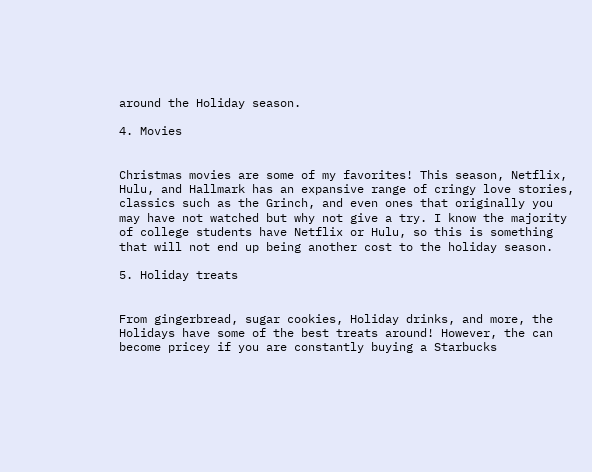around the Holiday season.

4. Movies


Christmas movies are some of my favorites! This season, Netflix, Hulu, and Hallmark has an expansive range of cringy love stories, classics such as the Grinch, and even ones that originally you may have not watched but why not give a try. I know the majority of college students have Netflix or Hulu, so this is something that will not end up being another cost to the holiday season.

5. Holiday treats


From gingerbread, sugar cookies, Holiday drinks, and more, the Holidays have some of the best treats around! However, the can become pricey if you are constantly buying a Starbucks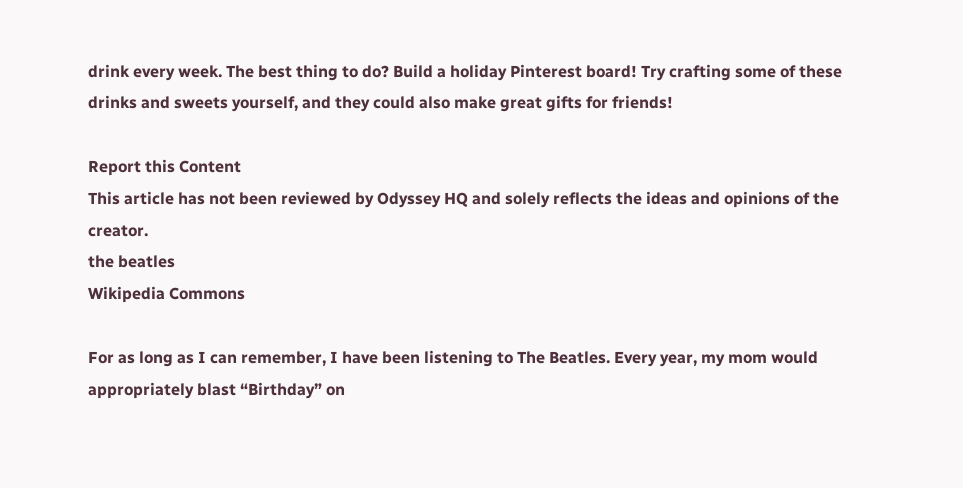drink every week. The best thing to do? Build a holiday Pinterest board! Try crafting some of these drinks and sweets yourself, and they could also make great gifts for friends!

Report this Content
This article has not been reviewed by Odyssey HQ and solely reflects the ideas and opinions of the creator.
the beatles
Wikipedia Commons

For as long as I can remember, I have been listening to The Beatles. Every year, my mom would appropriately blast “Birthday” on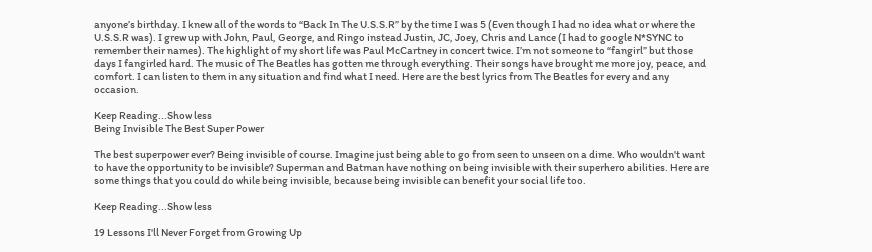anyone’s birthday. I knew all of the words to “Back In The U.S.S.R” by the time I was 5 (Even though I had no idea what or where the U.S.S.R was). I grew up with John, Paul, George, and Ringo instead Justin, JC, Joey, Chris and Lance (I had to google N*SYNC to remember their names). The highlight of my short life was Paul McCartney in concert twice. I’m not someone to “fangirl” but those days I fangirled hard. The music of The Beatles has gotten me through everything. Their songs have brought me more joy, peace, and comfort. I can listen to them in any situation and find what I need. Here are the best lyrics from The Beatles for every and any occasion.

Keep Reading...Show less
Being Invisible The Best Super Power

The best superpower ever? Being invisible of course. Imagine just being able to go from seen to unseen on a dime. Who wouldn't want to have the opportunity to be invisible? Superman and Batman have nothing on being invisible with their superhero abilities. Here are some things that you could do while being invisible, because being invisible can benefit your social life too.

Keep Reading...Show less

19 Lessons I'll Never Forget from Growing Up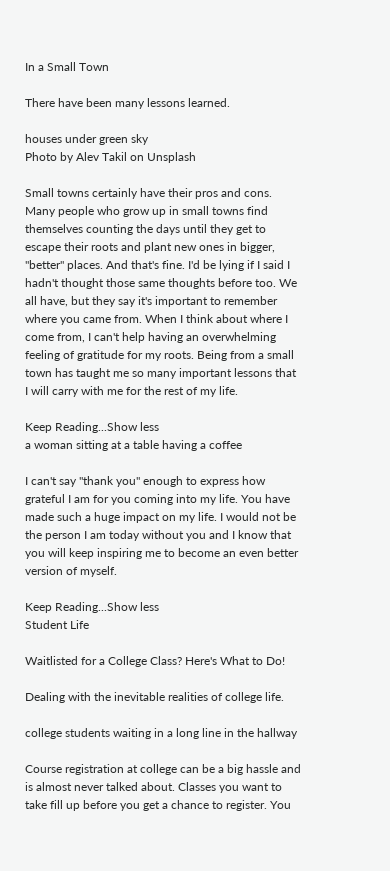In a Small Town

There have been many lessons learned.

houses under green sky
Photo by Alev Takil on Unsplash

Small towns certainly have their pros and cons. Many people who grow up in small towns find themselves counting the days until they get to escape their roots and plant new ones in bigger, "better" places. And that's fine. I'd be lying if I said I hadn't thought those same thoughts before too. We all have, but they say it's important to remember where you came from. When I think about where I come from, I can't help having an overwhelming feeling of gratitude for my roots. Being from a small town has taught me so many important lessons that I will carry with me for the rest of my life.

Keep Reading...Show less
a woman sitting at a table having a coffee

I can't say "thank you" enough to express how grateful I am for you coming into my life. You have made such a huge impact on my life. I would not be the person I am today without you and I know that you will keep inspiring me to become an even better version of myself.

Keep Reading...Show less
Student Life

Waitlisted for a College Class? Here's What to Do!

Dealing with the inevitable realities of college life.

college students waiting in a long line in the hallway

Course registration at college can be a big hassle and is almost never talked about. Classes you want to take fill up before you get a chance to register. You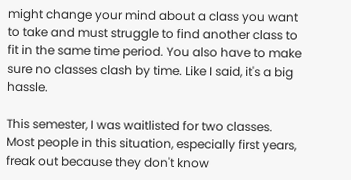might change your mind about a class you want to take and must struggle to find another class to fit in the same time period. You also have to make sure no classes clash by time. Like I said, it's a big hassle.

This semester, I was waitlisted for two classes. Most people in this situation, especially first years, freak out because they don't know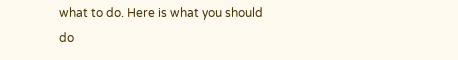what to do. Here is what you should do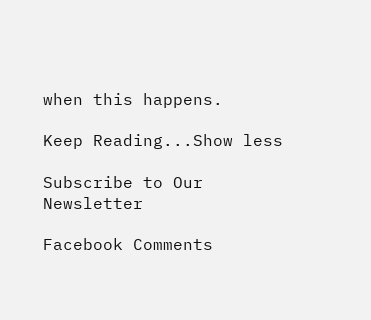when this happens.

Keep Reading...Show less

Subscribe to Our Newsletter

Facebook Comments